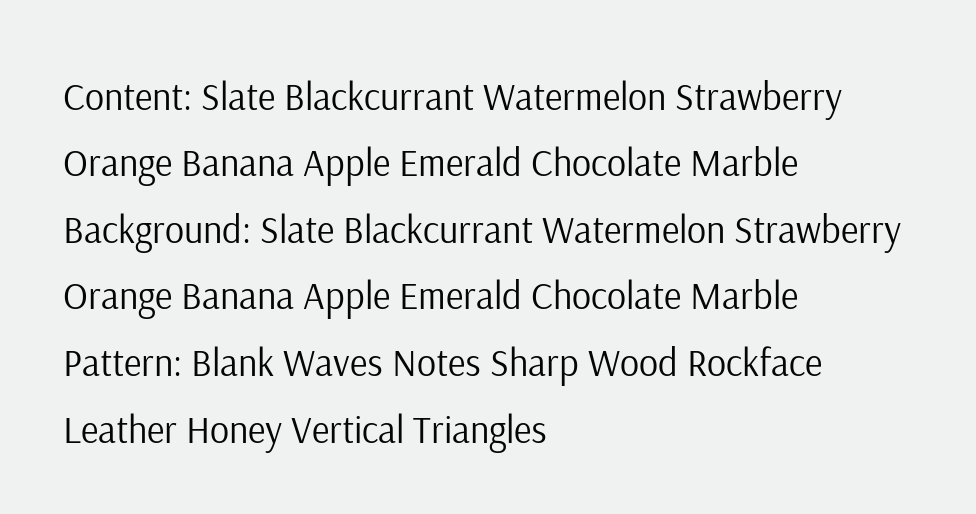Content: Slate Blackcurrant Watermelon Strawberry Orange Banana Apple Emerald Chocolate Marble
Background: Slate Blackcurrant Watermelon Strawberry Orange Banana Apple Emerald Chocolate Marble
Pattern: Blank Waves Notes Sharp Wood Rockface Leather Honey Vertical Triangles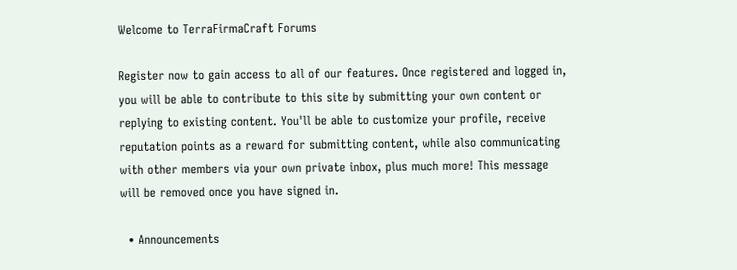Welcome to TerraFirmaCraft Forums

Register now to gain access to all of our features. Once registered and logged in, you will be able to contribute to this site by submitting your own content or replying to existing content. You'll be able to customize your profile, receive reputation points as a reward for submitting content, while also communicating with other members via your own private inbox, plus much more! This message will be removed once you have signed in.

  • Announcements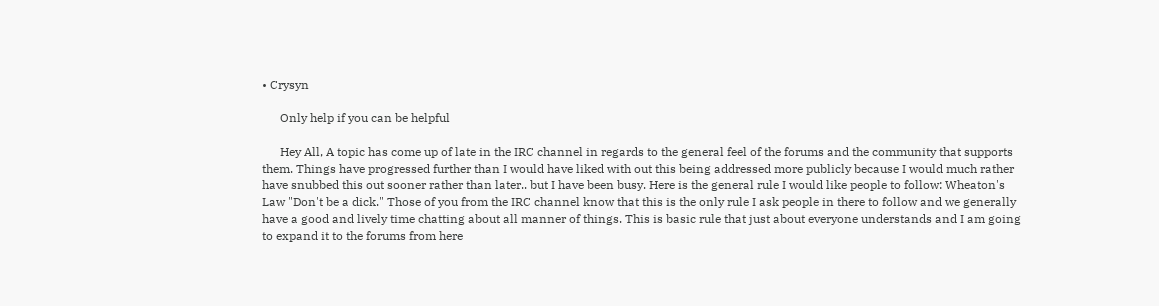• Crysyn

      Only help if you can be helpful

      Hey All, A topic has come up of late in the IRC channel in regards to the general feel of the forums and the community that supports them. Things have progressed further than I would have liked with out this being addressed more publicly because I would much rather have snubbed this out sooner rather than later.. but I have been busy. Here is the general rule I would like people to follow: Wheaton's Law "Don't be a dick." Those of you from the IRC channel know that this is the only rule I ask people in there to follow and we generally have a good and lively time chatting about all manner of things. This is basic rule that just about everyone understands and I am going to expand it to the forums from here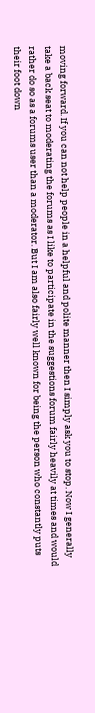moving forward. If you can not help people in a helpful and polite manner then I simply ask you to stop. Now I generally take a back seat to moderating the forums as I like to participate in the suggestions forum fairly heavily at times and would rather do so as a forums user than a moderator. But I am also fairly well known for being the person who constantly puts their foot down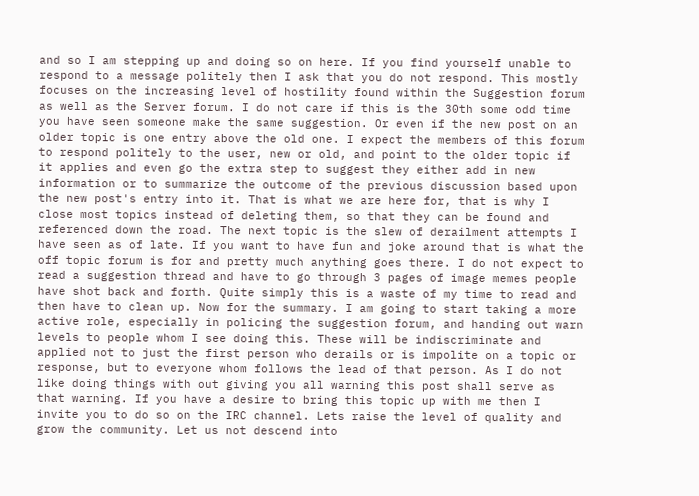and so I am stepping up and doing so on here. If you find yourself unable to respond to a message politely then I ask that you do not respond. This mostly focuses on the increasing level of hostility found within the Suggestion forum as well as the Server forum. I do not care if this is the 30th some odd time you have seen someone make the same suggestion. Or even if the new post on an older topic is one entry above the old one. I expect the members of this forum to respond politely to the user, new or old, and point to the older topic if it applies and even go the extra step to suggest they either add in new information or to summarize the outcome of the previous discussion based upon the new post's entry into it. That is what we are here for, that is why I close most topics instead of deleting them, so that they can be found and referenced down the road. The next topic is the slew of derailment attempts I have seen as of late. If you want to have fun and joke around that is what the off topic forum is for and pretty much anything goes there. I do not expect to read a suggestion thread and have to go through 3 pages of image memes people have shot back and forth. Quite simply this is a waste of my time to read and then have to clean up. Now for the summary. I am going to start taking a more active role, especially in policing the suggestion forum, and handing out warn levels to people whom I see doing this. These will be indiscriminate and applied not to just the first person who derails or is impolite on a topic or response, but to everyone whom follows the lead of that person. As I do not like doing things with out giving you all warning this post shall serve as that warning. If you have a desire to bring this topic up with me then I invite you to do so on the IRC channel. Lets raise the level of quality and grow the community. Let us not descend into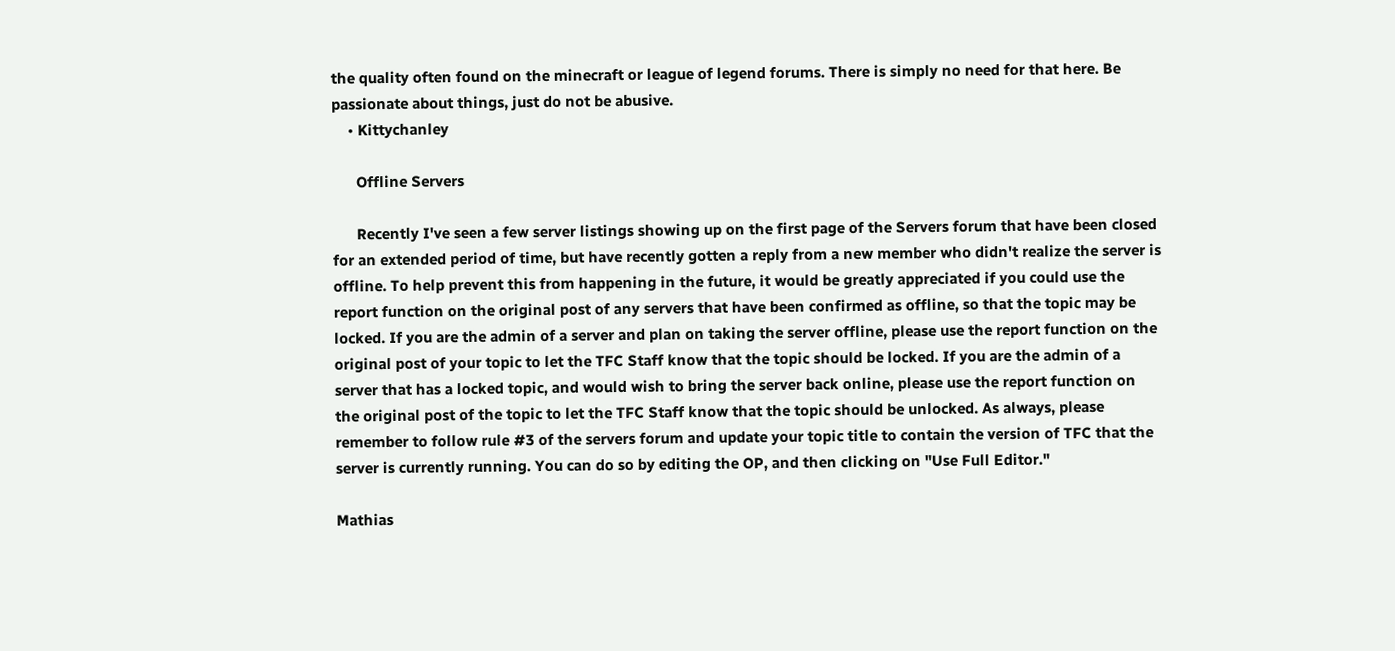the quality often found on the minecraft or league of legend forums. There is simply no need for that here. Be passionate about things, just do not be abusive.
    • Kittychanley

      Offline Servers

      Recently I've seen a few server listings showing up on the first page of the Servers forum that have been closed for an extended period of time, but have recently gotten a reply from a new member who didn't realize the server is offline. To help prevent this from happening in the future, it would be greatly appreciated if you could use the report function on the original post of any servers that have been confirmed as offline, so that the topic may be locked. If you are the admin of a server and plan on taking the server offline, please use the report function on the original post of your topic to let the TFC Staff know that the topic should be locked. If you are the admin of a server that has a locked topic, and would wish to bring the server back online, please use the report function on the original post of the topic to let the TFC Staff know that the topic should be unlocked. As always, please remember to follow rule #3 of the servers forum and update your topic title to contain the version of TFC that the server is currently running. You can do so by editing the OP, and then clicking on "Use Full Editor."

Mathias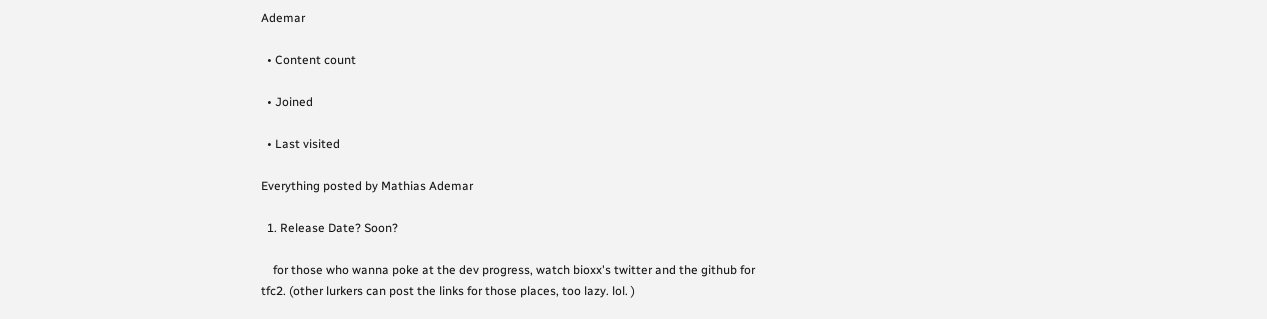Ademar

  • Content count

  • Joined

  • Last visited

Everything posted by Mathias Ademar

  1. Release Date? Soon?

    for those who wanna poke at the dev progress, watch bioxx's twitter and the github for tfc2. (other lurkers can post the links for those places, too lazy. lol. )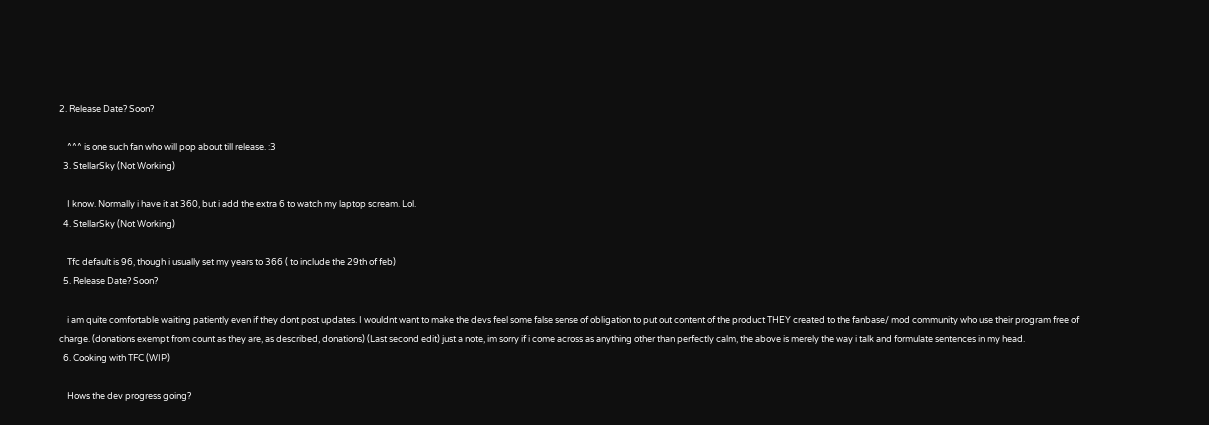2. Release Date? Soon?

    ^^^ is one such fan who will pop about till release. :3
  3. StellarSky (Not Working)

    I know. Normally i have it at 360, but i add the extra 6 to watch my laptop scream. Lol.
  4. StellarSky (Not Working)

    Tfc default is 96, though i usually set my years to 366 ( to include the 29th of feb)
  5. Release Date? Soon?

    i am quite comfortable waiting patiently even if they dont post updates. I wouldnt want to make the devs feel some false sense of obligation to put out content of the product THEY created to the fanbase/ mod community who use their program free of charge. (donations exempt from count as they are, as described, donations) (Last second edit) just a note, im sorry if i come across as anything other than perfectly calm, the above is merely the way i talk and formulate sentences in my head.
  6. Cooking with TFC (WIP)

    Hows the dev progress going?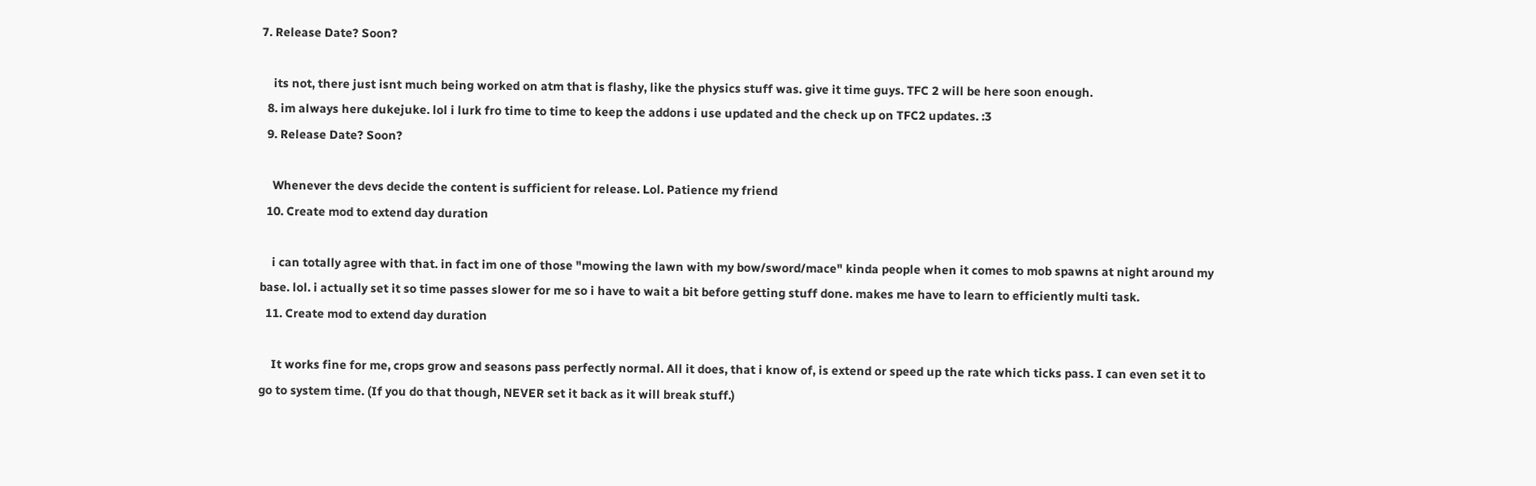7. Release Date? Soon?

    its not, there just isnt much being worked on atm that is flashy, like the physics stuff was. give it time guys. TFC 2 will be here soon enough.
  8. im always here dukejuke. lol i lurk fro time to time to keep the addons i use updated and the check up on TFC2 updates. :3
  9. Release Date? Soon?

    Whenever the devs decide the content is sufficient for release. Lol. Patience my friend
  10. Create mod to extend day duration

    i can totally agree with that. in fact im one of those "mowing the lawn with my bow/sword/mace" kinda people when it comes to mob spawns at night around my base. lol. i actually set it so time passes slower for me so i have to wait a bit before getting stuff done. makes me have to learn to efficiently multi task.
  11. Create mod to extend day duration

    It works fine for me, crops grow and seasons pass perfectly normal. All it does, that i know of, is extend or speed up the rate which ticks pass. I can even set it to go to system time. (If you do that though, NEVER set it back as it will break stuff.)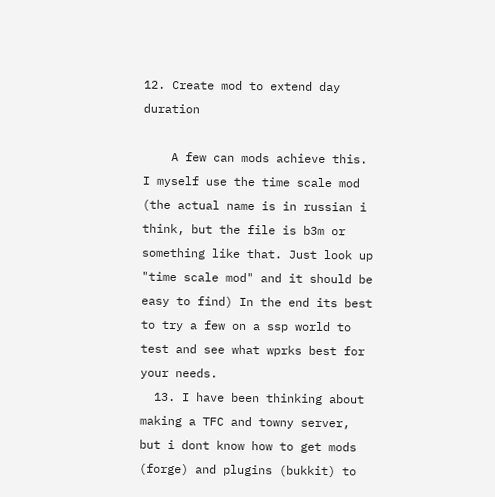12. Create mod to extend day duration

    A few can mods achieve this. I myself use the time scale mod (the actual name is in russian i think, but the file is b3m or something like that. Just look up "time scale mod" and it should be easy to find) In the end its best to try a few on a ssp world to test and see what wprks best for your needs.
  13. I have been thinking about making a TFC and towny server, but i dont know how to get mods (forge) and plugins (bukkit) to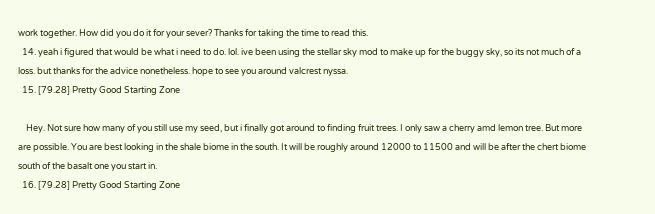work together. How did you do it for your sever? Thanks for taking the time to read this.
  14. yeah i figured that would be what i need to do. lol. ive been using the stellar sky mod to make up for the buggy sky, so its not much of a loss. but thanks for the advice nonetheless. hope to see you around valcrest nyssa.
  15. [79.28] Pretty Good Starting Zone

    Hey. Not sure how many of you still use my seed, but i finally got around to finding fruit trees. I only saw a cherry amd lemon tree. But more are possible. You are best looking in the shale biome in the south. It will be roughly around 12000 to 11500 and will be after the chert biome south of the basalt one you start in.
  16. [79.28] Pretty Good Starting Zone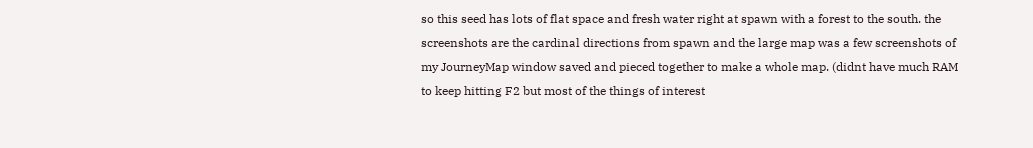so this seed has lots of flat space and fresh water right at spawn with a forest to the south. the screenshots are the cardinal directions from spawn and the large map was a few screenshots of my JourneyMap window saved and pieced together to make a whole map. (didnt have much RAM to keep hitting F2 but most of the things of interest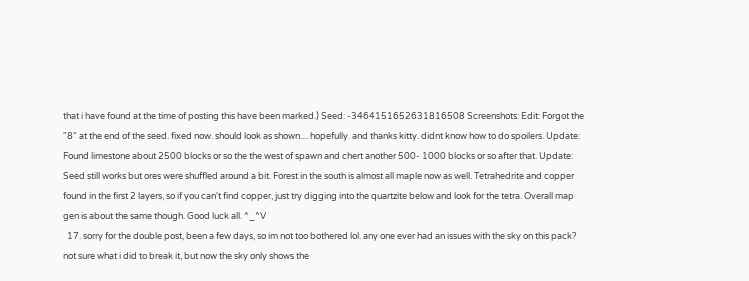that i have found at the time of posting this have been marked.) Seed: -3464151652631816508 Screenshots: Edit: Forgot the "8" at the end of the seed. fixed now. should look as shown.... hopefully. and thanks kitty. didnt know how to do spoilers. Update: Found limestone about 2500 blocks or so the the west of spawn and chert another 500- 1000 blocks or so after that. Update: Seed still works but ores were shuffled around a bit. Forest in the south is almost all maple now as well. Tetrahedrite and copper found in the first 2 layers, so if you can't find copper, just try digging into the quartzite below and look for the tetra. Overall map gen is about the same though. Good luck all. ^_^V
  17. sorry for the double post, been a few days, so im not too bothered lol. any one ever had an issues with the sky on this pack? not sure what i did to break it, but now the sky only shows the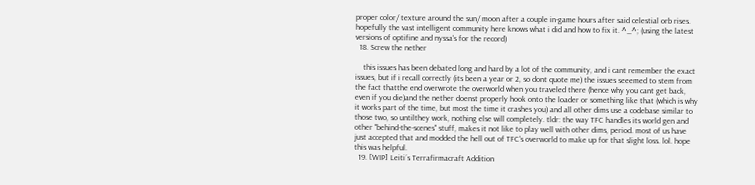proper color/ texture around the sun/ moon after a couple in-game hours after said celestial orb rises. hopefully the vast intelligent community here knows what i did and how to fix it. ^_^; (using the latest versions of optifine and nyssa's for the record)
  18. Screw the nether

    this issues has been debated long and hard by a lot of the community, and i cant remember the exact issues, but if i recall correctly (its been a year or 2, so dont quote me) the issues seeemed to stem from the fact thatthe end overwrote the overworld when you traveled there (hence why you cant get back, even if you die)and the nether doenst properly hook onto the loader or something like that (which is why it works part of the time, but most the time it crashes you) and all other dims use a codebase similar to those two, so untilthey work, nothing else will completely. tldr: the way TFC handles its world gen and other "behind-the-scenes" stuff, makes it not like to play well with other dims, period. most of us have just accepted that and modded the hell out of TFC's overworld to make up for that slight loss. lol. hope this was helpful.
  19. [WIP] Leiti´s Terrafirmacraft Addition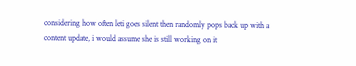considering how often leti goes silent then randomly pops back up with a content update, i would assume she is still working on it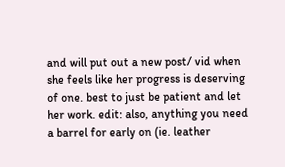and will put out a new post/ vid when she feels like her progress is deserving of one. best to just be patient and let her work. edit: also, anything you need a barrel for early on (ie. leather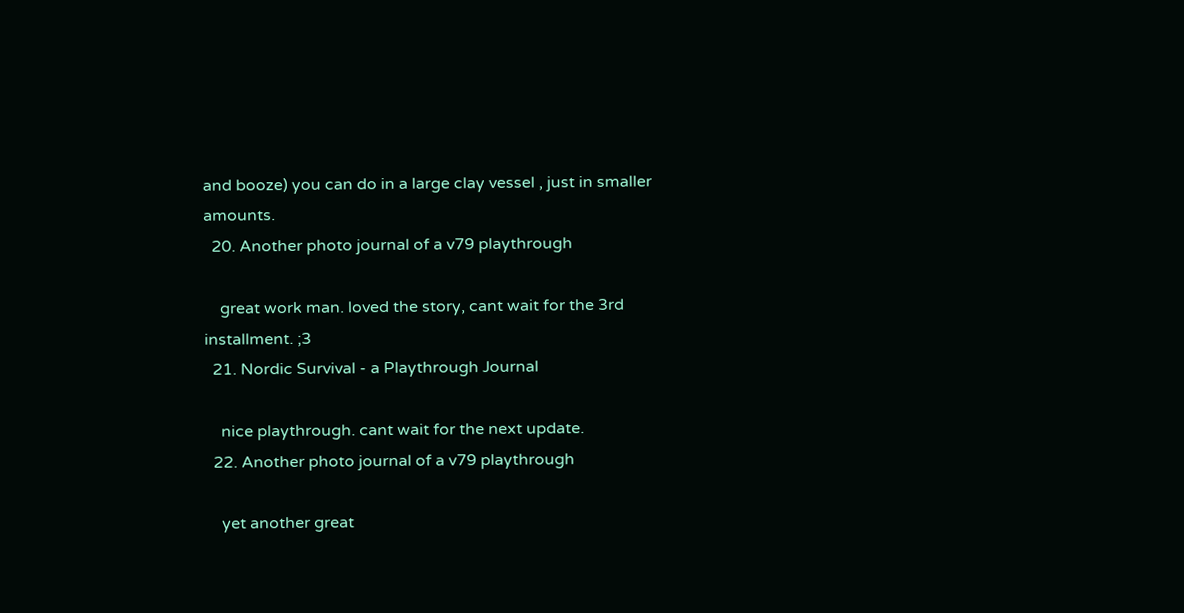and booze) you can do in a large clay vessel , just in smaller amounts.
  20. Another photo journal of a v79 playthrough

    great work man. loved the story, cant wait for the 3rd installment. ;3
  21. Nordic Survival - a Playthrough Journal

    nice playthrough. cant wait for the next update.
  22. Another photo journal of a v79 playthrough

    yet another great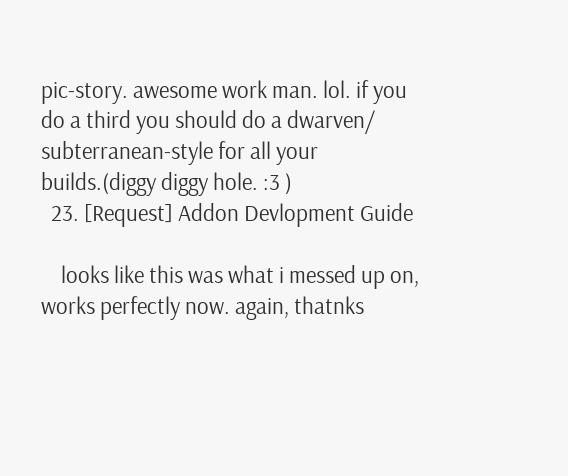pic-story. awesome work man. lol. if you do a third you should do a dwarven/ subterranean-style for all your builds.(diggy diggy hole. :3 )
  23. [Request] Addon Devlopment Guide

    looks like this was what i messed up on, works perfectly now. again, thatnks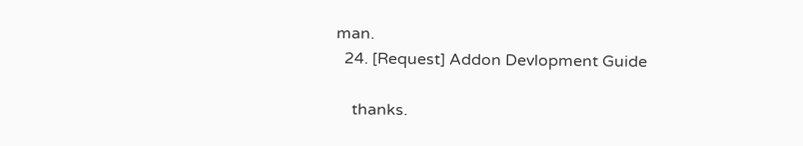man.
  24. [Request] Addon Devlopment Guide

    thanks.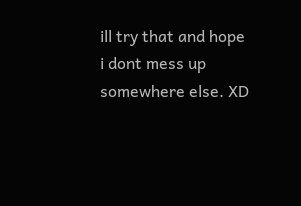ill try that and hope i dont mess up somewhere else. XD